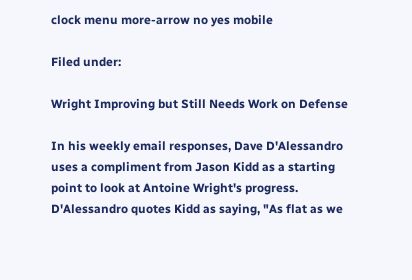clock menu more-arrow no yes mobile

Filed under:

Wright Improving but Still Needs Work on Defense

In his weekly email responses, Dave D'Alessandro uses a compliment from Jason Kidd as a starting point to look at Antoine Wright's progress. D'Alessandro quotes Kidd as saying, "As flat as we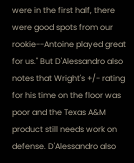were in the first half, there were good spots from our rookie--Antoine played great for us." But D'Alessandro also notes that Wright's +/- rating for his time on the floor was poor and the Texas A&M product still needs work on defense. D'Alessandro also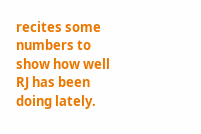recites some numbers to show how well RJ has been doing lately.